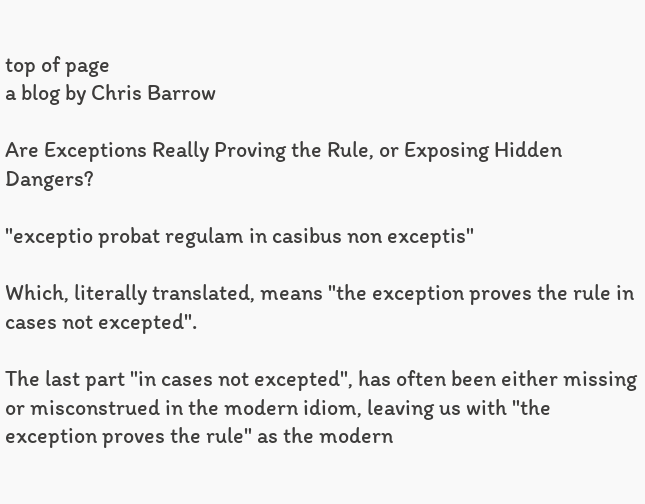top of page
a blog by Chris Barrow

Are Exceptions Really Proving the Rule, or Exposing Hidden Dangers?

"exceptio probat regulam in casibus non exceptis"

Which, literally translated, means "the exception proves the rule in cases not excepted".

The last part "in cases not excepted", has often been either missing or misconstrued in the modern idiom, leaving us with "the exception proves the rule" as the modern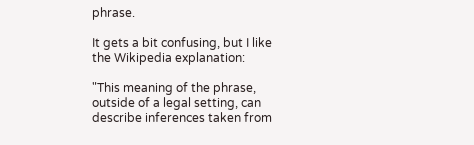phrase.

It gets a bit confusing, but I like the Wikipedia explanation:

"This meaning of the phrase, outside of a legal setting, can describe inferences taken from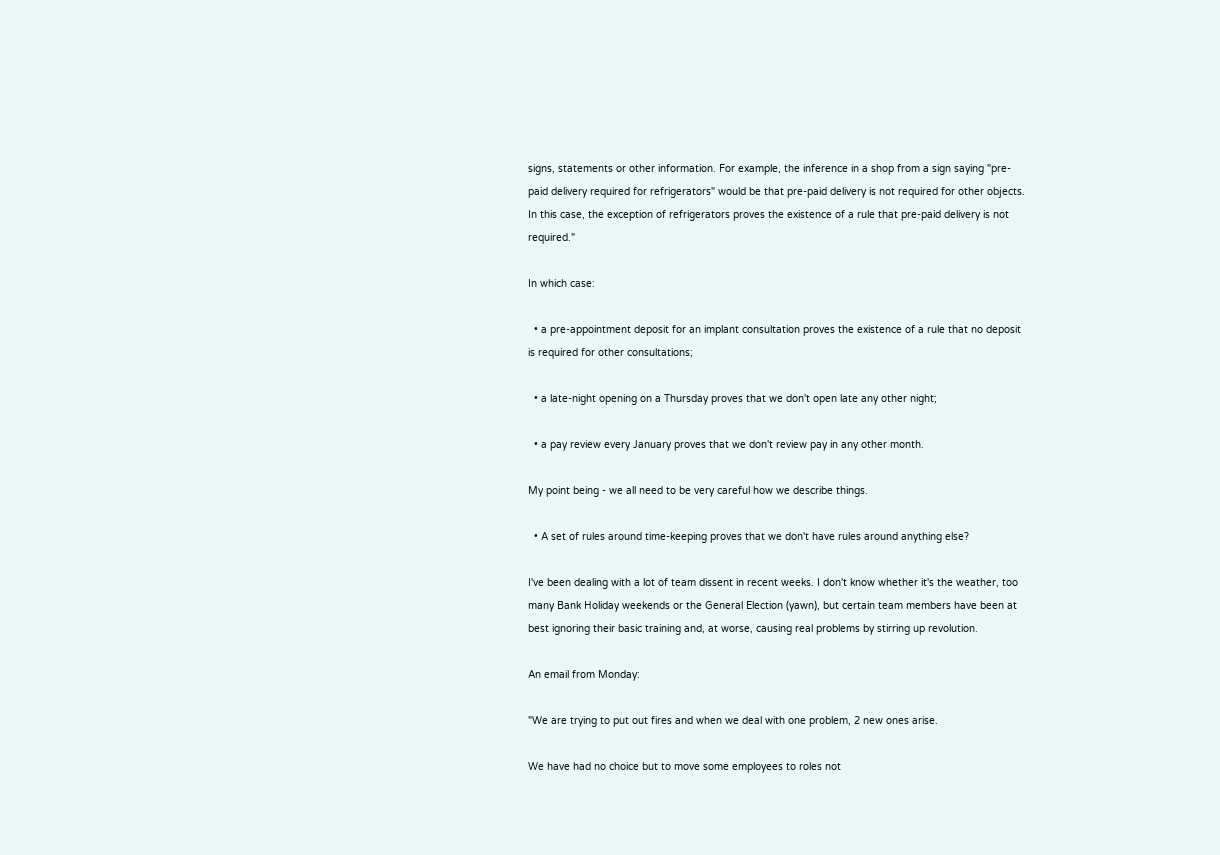signs, statements or other information. For example, the inference in a shop from a sign saying "pre-paid delivery required for refrigerators" would be that pre-paid delivery is not required for other objects. In this case, the exception of refrigerators proves the existence of a rule that pre-paid delivery is not required."

In which case:

  • a pre-appointment deposit for an implant consultation proves the existence of a rule that no deposit is required for other consultations;

  • a late-night opening on a Thursday proves that we don't open late any other night;

  • a pay review every January proves that we don't review pay in any other month.

My point being - we all need to be very careful how we describe things.

  • A set of rules around time-keeping proves that we don't have rules around anything else?

I've been dealing with a lot of team dissent in recent weeks. I don't know whether it's the weather, too many Bank Holiday weekends or the General Election (yawn), but certain team members have been at best ignoring their basic training and, at worse, causing real problems by stirring up revolution.

An email from Monday:

"We are trying to put out fires and when we deal with one problem, 2 new ones arise.

We have had no choice but to move some employees to roles not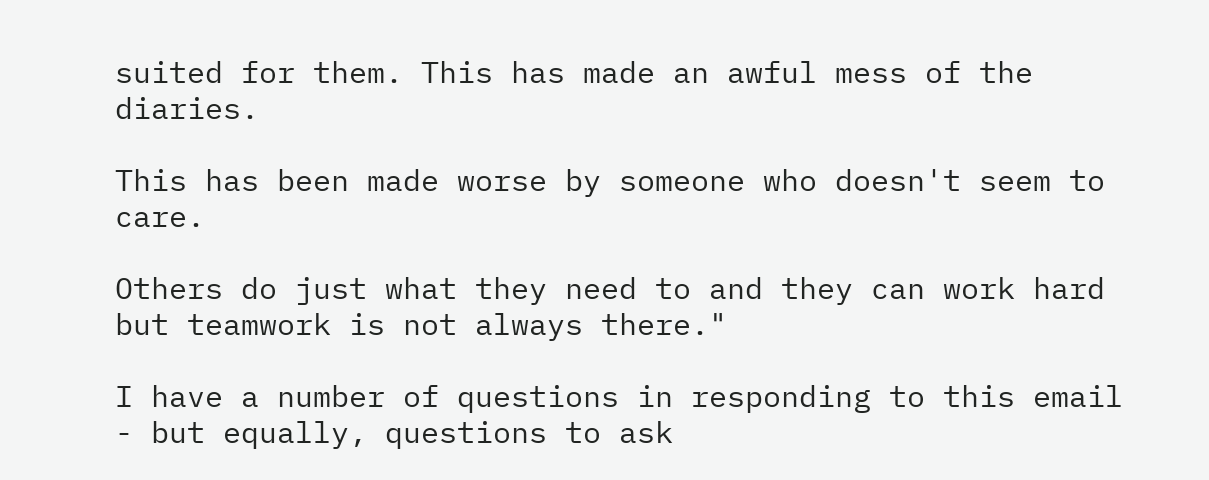suited for them. This has made an awful mess of the diaries.

This has been made worse by someone who doesn't seem to care.

Others do just what they need to and they can work hard but teamwork is not always there."

I have a number of questions in responding to this email - but equally, questions to ask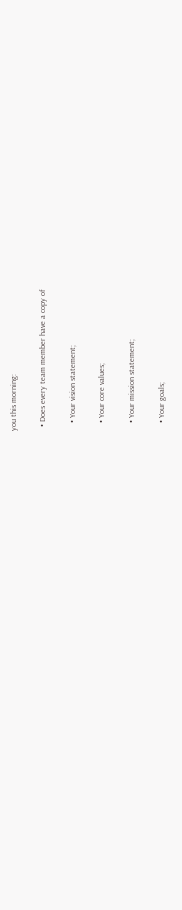you this morning:

  • Does every team member have a copy of

    • Your vision statement;

    • Your core values;

    • Your mission statement;

    • Your goals;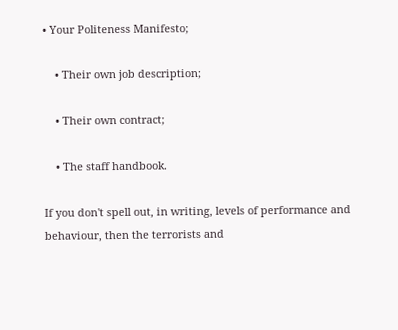• Your Politeness Manifesto;

    • Their own job description;

    • Their own contract;

    • The staff handbook.

If you don't spell out, in writing, levels of performance and behaviour, then the terrorists and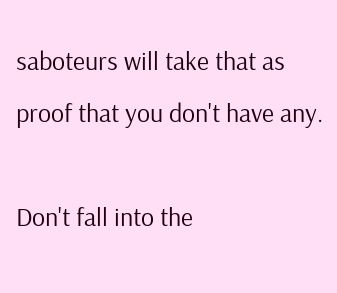saboteurs will take that as proof that you don't have any.

Don't fall into the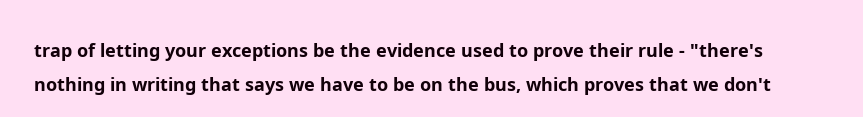trap of letting your exceptions be the evidence used to prove their rule - "there's nothing in writing that says we have to be on the bus, which proves that we don't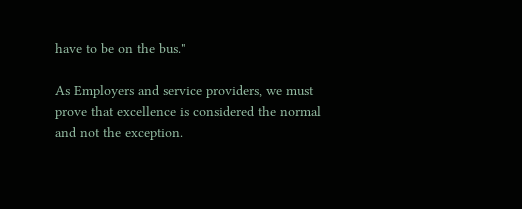have to be on the bus."

As Employers and service providers, we must prove that excellence is considered the normal and not the exception.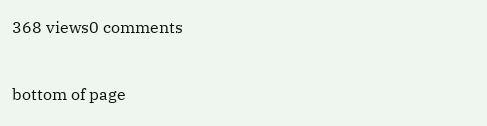368 views0 comments


bottom of page